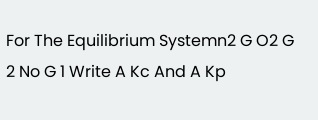For The Equilibrium Systemn2 G O2 G 2 No G 1 Write A Kc And A Kp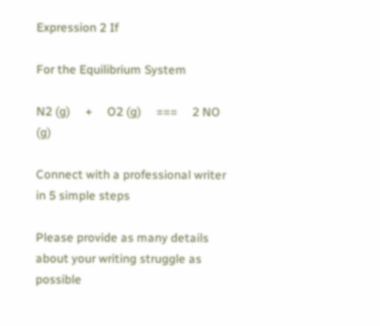Expression 2 If

For the Equilibrium System

N2 (g)     +     O2 (g)     ===     2 NO (g)

Connect with a professional writer in 5 simple steps

Please provide as many details about your writing struggle as possible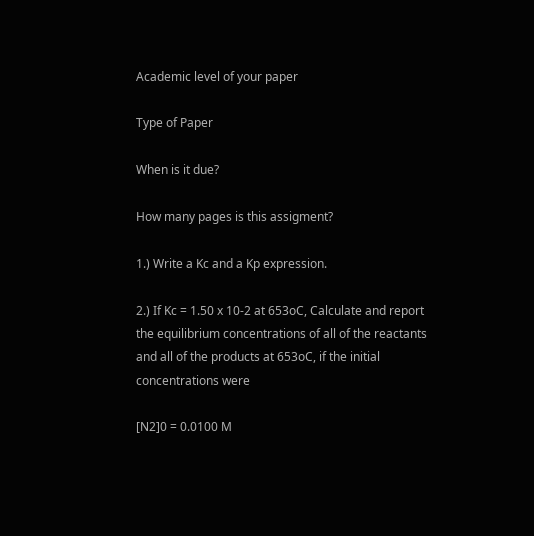Academic level of your paper

Type of Paper

When is it due?

How many pages is this assigment?

1.) Write a Kc and a Kp expression.

2.) If Kc = 1.50 x 10-2 at 653oC, Calculate and report the equilibrium concentrations of all of the reactants and all of the products at 653oC, if the initial concentrations were

[N2]0 = 0.0100 M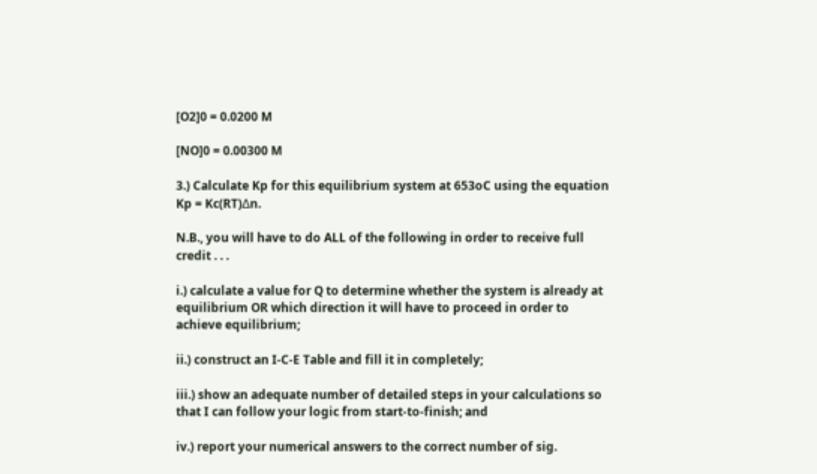[O2]0 = 0.0200 M

[NO]0 = 0.00300 M

3.) Calculate Kp for this equilibrium system at 653oC using the equation Kp = Kc(RT)∆n.

N.B., you will have to do ALL of the following in order to receive full credit . . .

i.) calculate a value for Q to determine whether the system is already at equilibrium OR which direction it will have to proceed in order to achieve equilibrium;

ii.) construct an I-C-E Table and fill it in completely;

iii.) show an adequate number of detailed steps in your calculations so that I can follow your logic from start-to-finish; and

iv.) report your numerical answers to the correct number of sig.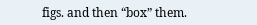figs. and then “box” them.